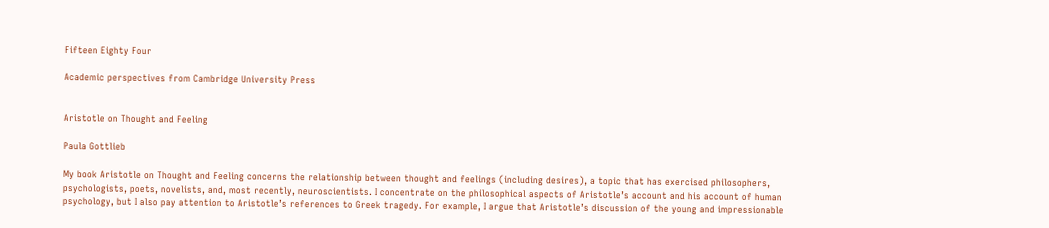Fifteen Eighty Four

Academic perspectives from Cambridge University Press


Aristotle on Thought and Feeling

Paula Gottlieb

My book Aristotle on Thought and Feeling concerns the relationship between thought and feelings (including desires), a topic that has exercised philosophers, psychologists, poets, novelists, and, most recently, neuroscientists. I concentrate on the philosophical aspects of Aristotle’s account and his account of human psychology, but I also pay attention to Aristotle’s references to Greek tragedy. For example, I argue that Aristotle’s discussion of the young and impressionable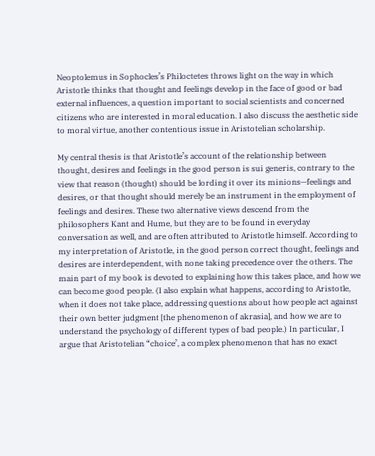Neoptolemus in Sophocles’s Philoctetes throws light on the way in which Aristotle thinks that thought and feelings develop in the face of good or bad external influences, a question important to social scientists and concerned citizens who are interested in moral education. I also discuss the aesthetic side to moral virtue, another contentious issue in Aristotelian scholarship.

My central thesis is that Aristotle’s account of the relationship between thought, desires and feelings in the good person is sui generis, contrary to the view that reason (thought) should be lording it over its minions—feelings and desires, or that thought should merely be an instrument in the employment of feelings and desires. These two alternative views descend from the philosophers Kant and Hume, but they are to be found in everyday conversation as well, and are often attributed to Aristotle himself. According to my interpretation of Aristotle, in the good person correct thought, feelings and desires are interdependent, with none taking precedence over the others. The main part of my book is devoted to explaining how this takes place, and how we can become good people. (I also explain what happens, according to Aristotle, when it does not take place, addressing questions about how people act against their own better judgment [the phenomenon of akrasia], and how we are to understand the psychology of different types of bad people.) In particular, I argue that Aristotelian “choice’, a complex phenomenon that has no exact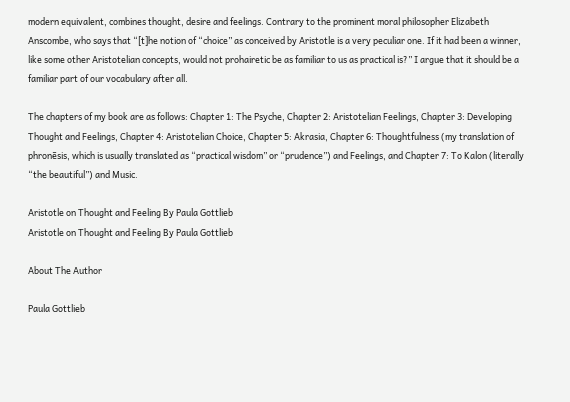modern equivalent, combines thought, desire and feelings. Contrary to the prominent moral philosopher Elizabeth Anscombe, who says that “[t]he notion of “choice” as conceived by Aristotle is a very peculiar one. If it had been a winner, like some other Aristotelian concepts, would not prohairetic be as familiar to us as practical is?” I argue that it should be a familiar part of our vocabulary after all.

The chapters of my book are as follows: Chapter 1: The Psyche, Chapter 2: Aristotelian Feelings, Chapter 3: Developing Thought and Feelings, Chapter 4: Aristotelian Choice, Chapter 5: Akrasia, Chapter 6: Thoughtfulness (my translation of phronēsis, which is usually translated as “practical wisdom” or “prudence”) and Feelings, and Chapter 7: To Kalon (literally “the beautiful”) and Music.

Aristotle on Thought and Feeling By Paula Gottlieb
Aristotle on Thought and Feeling By Paula Gottlieb

About The Author

Paula Gottlieb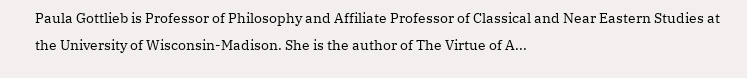Paula Gottlieb is Professor of Philosophy and Affiliate Professor of Classical and Near Eastern Studies at the University of Wisconsin-Madison. She is the author of The Virtue of A...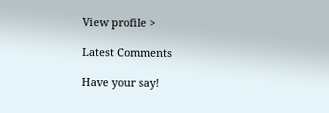View profile >

Latest Comments

Have your say!